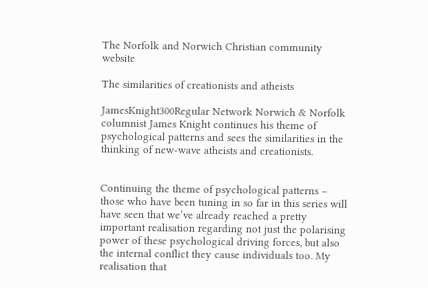The Norfolk and Norwich Christian community website

The similarities of creationists and atheists

JamesKnight300Regular Network Norwich & Norfolk columnist James Knight continues his theme of psychological patterns and sees the similarities in the thinking of new-wave atheists and creationists.


Continuing the theme of psychological patterns – those who have been tuning in so far in this series will have seen that we’ve already reached a pretty important realisation regarding not just the polarising power of these psychological driving forces, but also the internal conflict they cause individuals too. My realisation that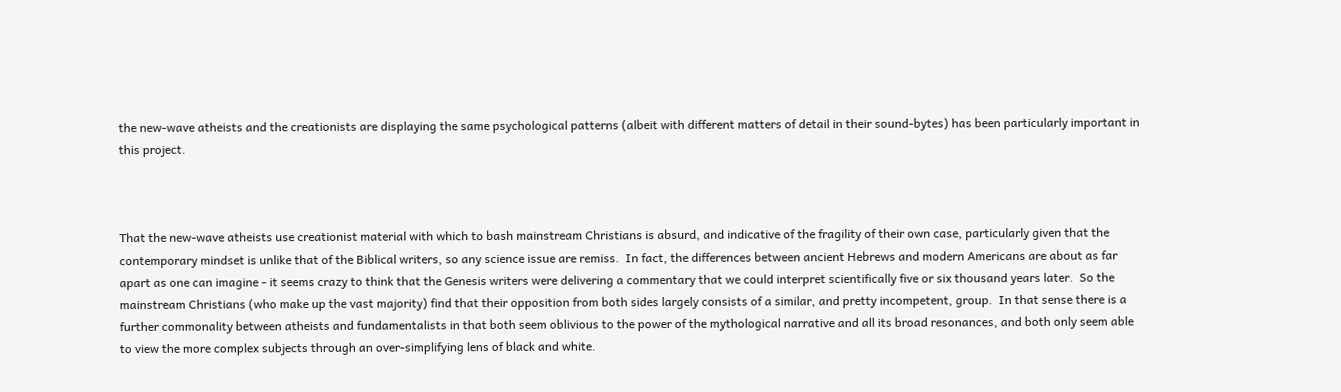the new-wave atheists and the creationists are displaying the same psychological patterns (albeit with different matters of detail in their sound-bytes) has been particularly important in this project.



That the new-wave atheists use creationist material with which to bash mainstream Christians is absurd, and indicative of the fragility of their own case, particularly given that the contemporary mindset is unlike that of the Biblical writers, so any science issue are remiss.  In fact, the differences between ancient Hebrews and modern Americans are about as far apart as one can imagine - it seems crazy to think that the Genesis writers were delivering a commentary that we could interpret scientifically five or six thousand years later.  So the mainstream Christians (who make up the vast majority) find that their opposition from both sides largely consists of a similar, and pretty incompetent, group.  In that sense there is a further commonality between atheists and fundamentalists in that both seem oblivious to the power of the mythological narrative and all its broad resonances, and both only seem able to view the more complex subjects through an over-simplifying lens of black and white.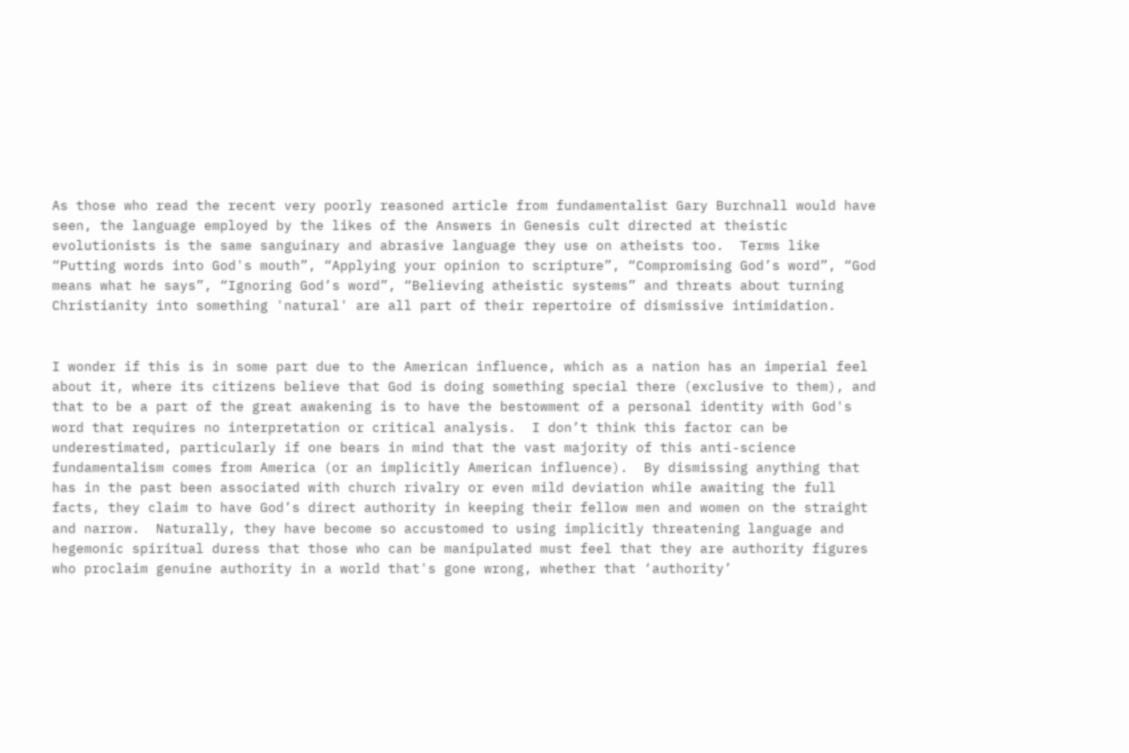As those who read the recent very poorly reasoned article from fundamentalist Gary Burchnall would have seen, the language employed by the likes of the Answers in Genesis cult directed at theistic evolutionists is the same sanguinary and abrasive language they use on atheists too.  Terms like “Putting words into God's mouth”, “Applying your opinion to scripture”, “Compromising God’s word”, “God means what he says”, “Ignoring God’s word”, “Believing atheistic systems” and threats about turning Christianity into something 'natural' are all part of their repertoire of dismissive intimidation.


I wonder if this is in some part due to the American influence, which as a nation has an imperial feel about it, where its citizens believe that God is doing something special there (exclusive to them), and that to be a part of the great awakening is to have the bestowment of a personal identity with God's word that requires no interpretation or critical analysis.  I don’t think this factor can be underestimated, particularly if one bears in mind that the vast majority of this anti-science fundamentalism comes from America (or an implicitly American influence).  By dismissing anything that has in the past been associated with church rivalry or even mild deviation while awaiting the full facts, they claim to have God’s direct authority in keeping their fellow men and women on the straight and narrow.  Naturally, they have become so accustomed to using implicitly threatening language and hegemonic spiritual duress that those who can be manipulated must feel that they are authority figures who proclaim genuine authority in a world that's gone wrong, whether that ‘authority’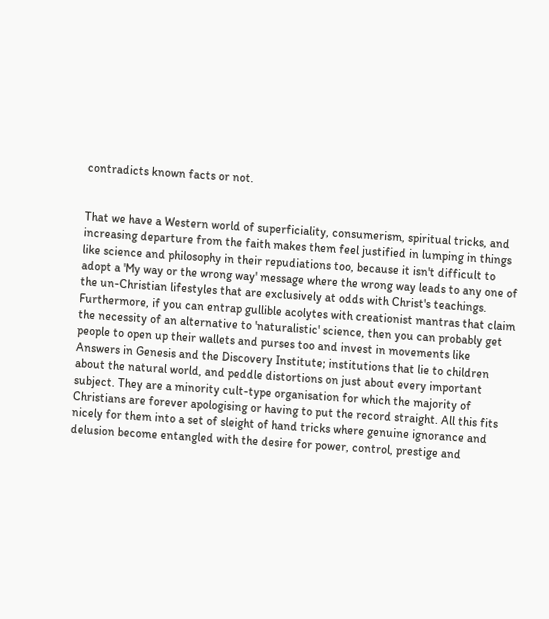contradicts known facts or not.


That we have a Western world of superficiality, consumerism, spiritual tricks, and increasing departure from the faith makes them feel justified in lumping in things like science and philosophy in their repudiations too, because it isn't difficult to adopt a 'My way or the wrong way' message where the wrong way leads to any one of the un-Christian lifestyles that are exclusively at odds with Christ's teachings.  Furthermore, if you can entrap gullible acolytes with creationist mantras that claim the necessity of an alternative to 'naturalistic' science, then you can probably get people to open up their wallets and purses too and invest in movements like Answers in Genesis and the Discovery Institute; institutions that lie to children about the natural world, and peddle distortions on just about every important subject. They are a minority cult-type organisation for which the majority of Christians are forever apologising or having to put the record straight. All this fits nicely for them into a set of sleight of hand tricks where genuine ignorance and delusion become entangled with the desire for power, control, prestige and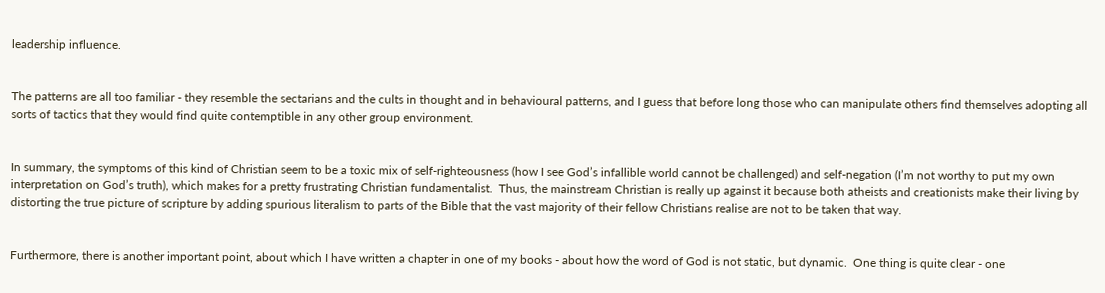leadership influence.


The patterns are all too familiar - they resemble the sectarians and the cults in thought and in behavioural patterns, and I guess that before long those who can manipulate others find themselves adopting all sorts of tactics that they would find quite contemptible in any other group environment.


In summary, the symptoms of this kind of Christian seem to be a toxic mix of self-righteousness (how I see God’s infallible world cannot be challenged) and self-negation (I’m not worthy to put my own interpretation on God’s truth), which makes for a pretty frustrating Christian fundamentalist.  Thus, the mainstream Christian is really up against it because both atheists and creationists make their living by distorting the true picture of scripture by adding spurious literalism to parts of the Bible that the vast majority of their fellow Christians realise are not to be taken that way.


Furthermore, there is another important point, about which I have written a chapter in one of my books - about how the word of God is not static, but dynamic.  One thing is quite clear - one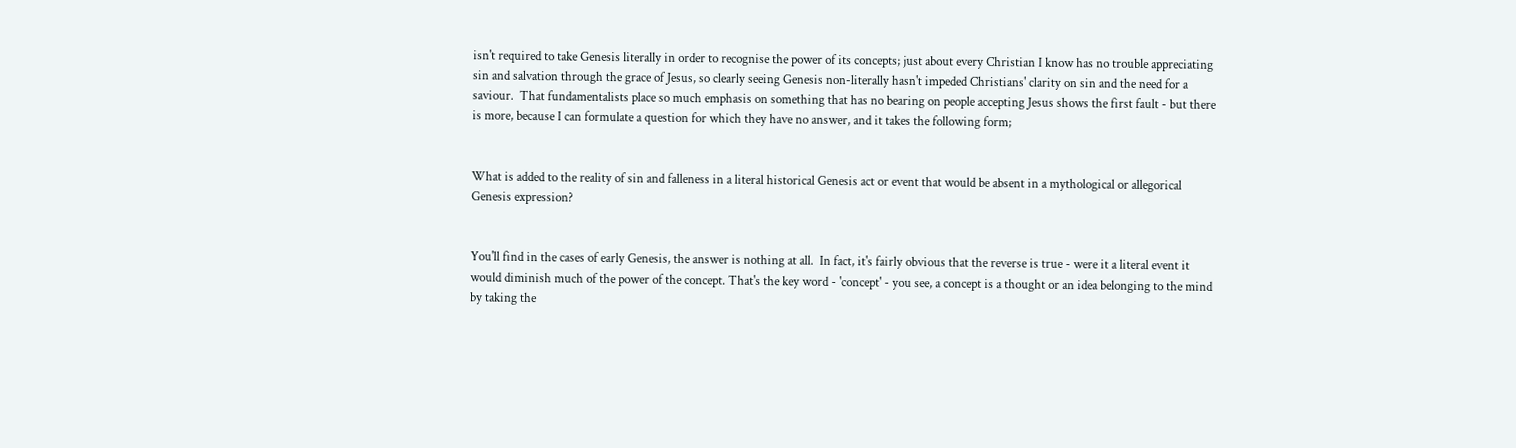isn't required to take Genesis literally in order to recognise the power of its concepts; just about every Christian I know has no trouble appreciating sin and salvation through the grace of Jesus, so clearly seeing Genesis non-literally hasn't impeded Christians' clarity on sin and the need for a saviour.  That fundamentalists place so much emphasis on something that has no bearing on people accepting Jesus shows the first fault - but there is more, because I can formulate a question for which they have no answer, and it takes the following form;


What is added to the reality of sin and falleness in a literal historical Genesis act or event that would be absent in a mythological or allegorical Genesis expression?


You'll find in the cases of early Genesis, the answer is nothing at all.  In fact, it's fairly obvious that the reverse is true - were it a literal event it would diminish much of the power of the concept. That's the key word - 'concept' - you see, a concept is a thought or an idea belonging to the mind by taking the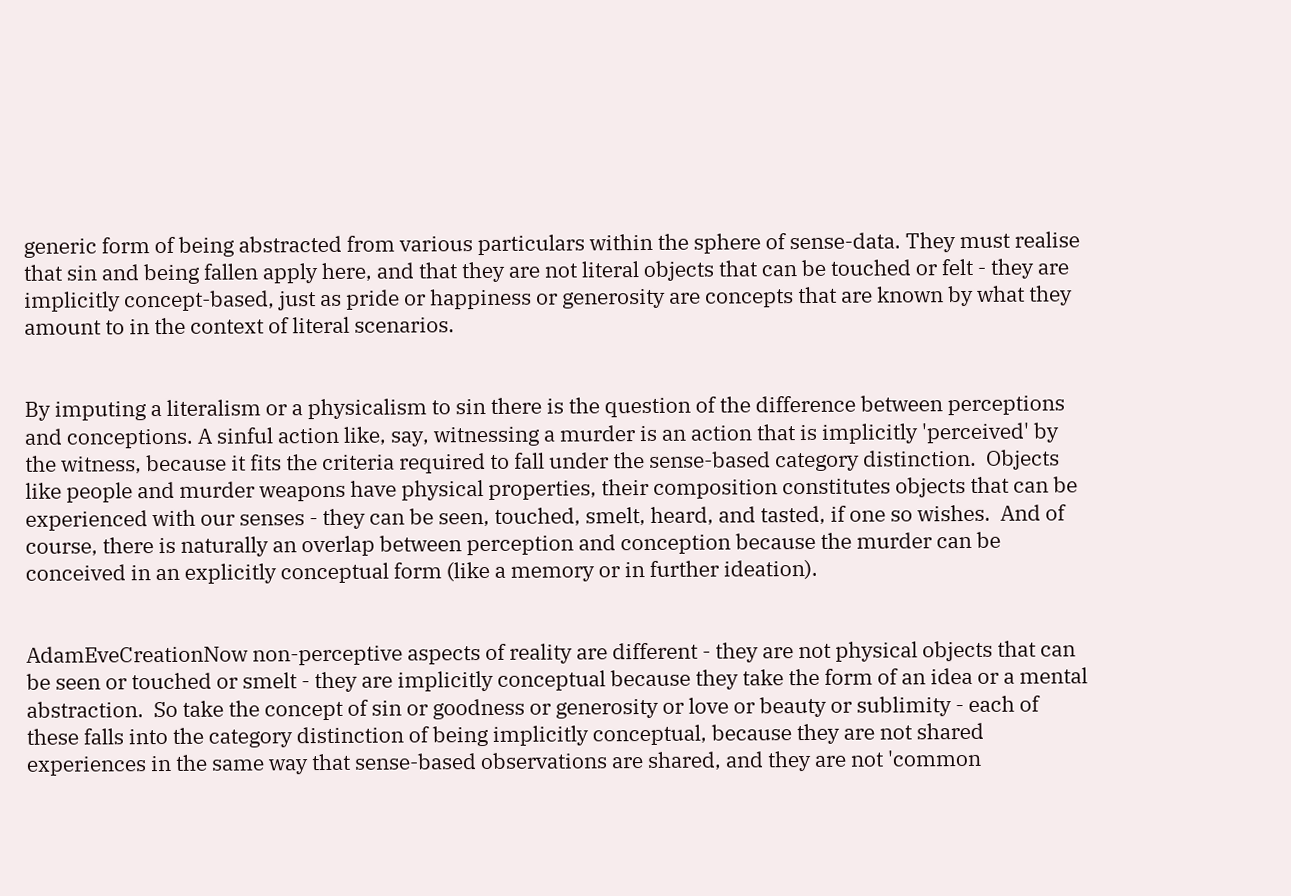generic form of being abstracted from various particulars within the sphere of sense-data. They must realise that sin and being fallen apply here, and that they are not literal objects that can be touched or felt - they are implicitly concept-based, just as pride or happiness or generosity are concepts that are known by what they amount to in the context of literal scenarios.


By imputing a literalism or a physicalism to sin there is the question of the difference between perceptions and conceptions. A sinful action like, say, witnessing a murder is an action that is implicitly 'perceived' by the witness, because it fits the criteria required to fall under the sense-based category distinction.  Objects like people and murder weapons have physical properties, their composition constitutes objects that can be experienced with our senses - they can be seen, touched, smelt, heard, and tasted, if one so wishes.  And of course, there is naturally an overlap between perception and conception because the murder can be conceived in an explicitly conceptual form (like a memory or in further ideation).


AdamEveCreationNow non-perceptive aspects of reality are different - they are not physical objects that can be seen or touched or smelt - they are implicitly conceptual because they take the form of an idea or a mental abstraction.  So take the concept of sin or goodness or generosity or love or beauty or sublimity - each of these falls into the category distinction of being implicitly conceptual, because they are not shared experiences in the same way that sense-based observations are shared, and they are not 'common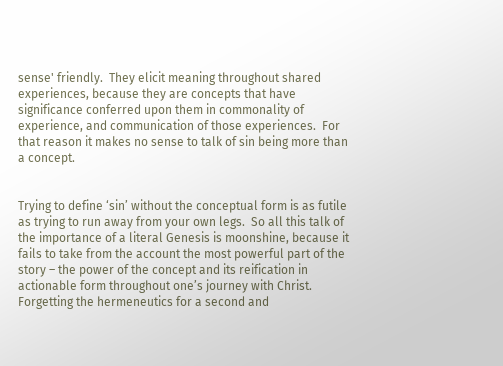sense' friendly.  They elicit meaning throughout shared experiences, because they are concepts that have significance conferred upon them in commonality of experience, and communication of those experiences.  For that reason it makes no sense to talk of sin being more than a concept.


Trying to define ‘sin’ without the conceptual form is as futile as trying to run away from your own legs.  So all this talk of the importance of a literal Genesis is moonshine, because it fails to take from the account the most powerful part of the story – the power of the concept and its reification in actionable form throughout one’s journey with Christ.  Forgetting the hermeneutics for a second and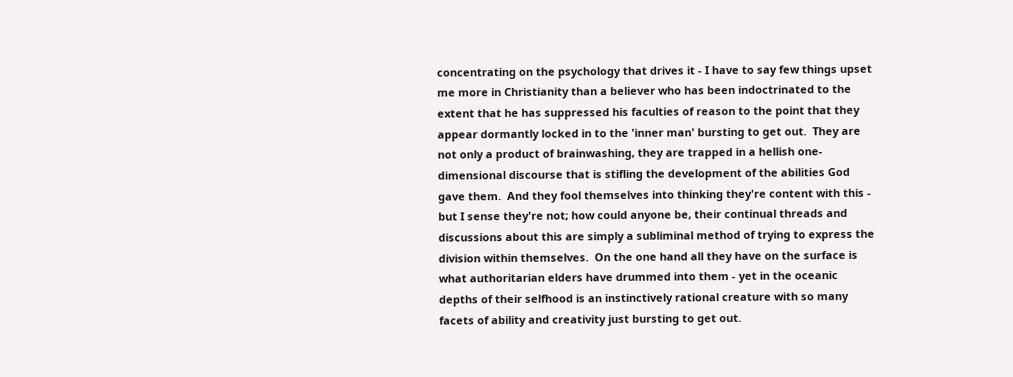concentrating on the psychology that drives it - I have to say few things upset me more in Christianity than a believer who has been indoctrinated to the extent that he has suppressed his faculties of reason to the point that they appear dormantly locked in to the 'inner man' bursting to get out.  They are not only a product of brainwashing, they are trapped in a hellish one-dimensional discourse that is stifling the development of the abilities God gave them.  And they fool themselves into thinking they're content with this - but I sense they're not; how could anyone be, their continual threads and discussions about this are simply a subliminal method of trying to express the division within themselves.  On the one hand all they have on the surface is what authoritarian elders have drummed into them - yet in the oceanic depths of their selfhood is an instinctively rational creature with so many facets of ability and creativity just bursting to get out.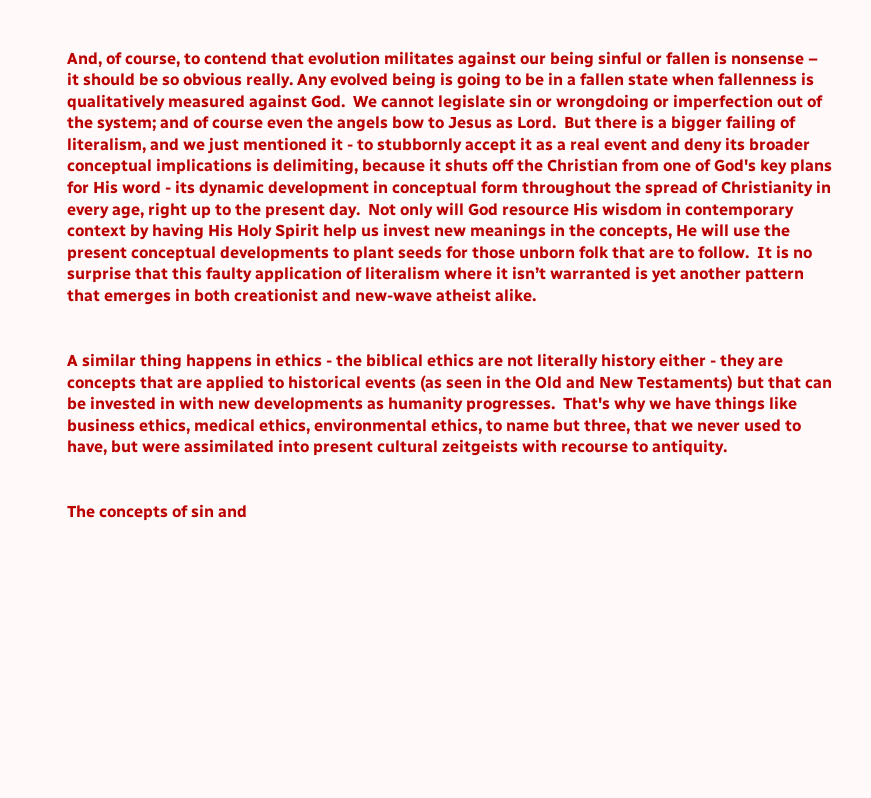And, of course, to contend that evolution militates against our being sinful or fallen is nonsense – it should be so obvious really. Any evolved being is going to be in a fallen state when fallenness is qualitatively measured against God.  We cannot legislate sin or wrongdoing or imperfection out of the system; and of course even the angels bow to Jesus as Lord.  But there is a bigger failing of literalism, and we just mentioned it - to stubbornly accept it as a real event and deny its broader conceptual implications is delimiting, because it shuts off the Christian from one of God's key plans for His word - its dynamic development in conceptual form throughout the spread of Christianity in every age, right up to the present day.  Not only will God resource His wisdom in contemporary context by having His Holy Spirit help us invest new meanings in the concepts, He will use the present conceptual developments to plant seeds for those unborn folk that are to follow.  It is no surprise that this faulty application of literalism where it isn’t warranted is yet another pattern that emerges in both creationist and new-wave atheist alike.


A similar thing happens in ethics - the biblical ethics are not literally history either - they are concepts that are applied to historical events (as seen in the Old and New Testaments) but that can be invested in with new developments as humanity progresses.  That's why we have things like business ethics, medical ethics, environmental ethics, to name but three, that we never used to have, but were assimilated into present cultural zeitgeists with recourse to antiquity.


The concepts of sin and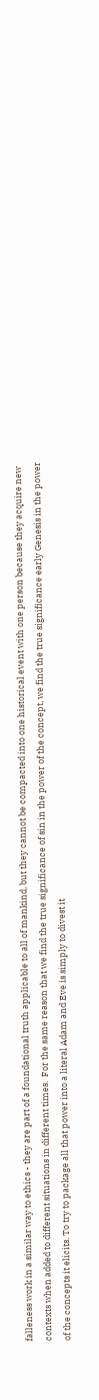falleness work in a similar way to ethics - they are part of a foundational truth applicable to all of mankind, but they cannot be compacted into one historical event with one person because they acquire new contexts when added to different situations in different times.  For the same reason that we find the true significance of sin in the power of the concept, we find the true significance early Genesis in the power of the concepts it elicits. To try to package all that power into a literal Adam and Eve is simply to divest it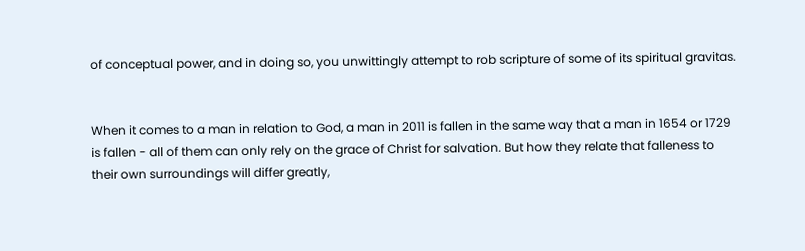of conceptual power, and in doing so, you unwittingly attempt to rob scripture of some of its spiritual gravitas.


When it comes to a man in relation to God, a man in 2011 is fallen in the same way that a man in 1654 or 1729 is fallen - all of them can only rely on the grace of Christ for salvation. But how they relate that falleness to their own surroundings will differ greatly,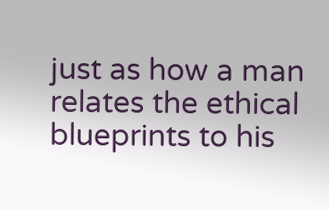just as how a man relates the ethical blueprints to his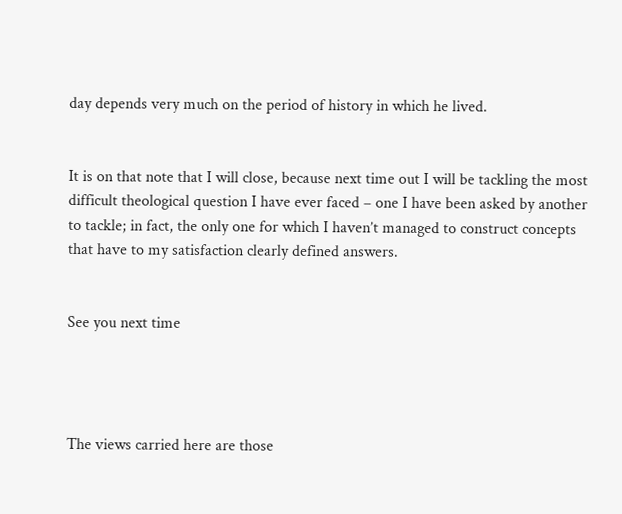day depends very much on the period of history in which he lived.


It is on that note that I will close, because next time out I will be tackling the most difficult theological question I have ever faced – one I have been asked by another to tackle; in fact, the only one for which I haven’t managed to construct concepts that have to my satisfaction clearly defined answers.


See you next time




The views carried here are those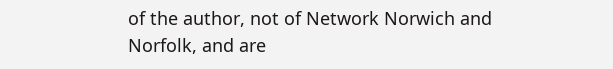of the author, not of Network Norwich and Norfolk, and are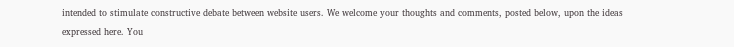intended to stimulate constructive debate between website users. We welcome your thoughts and comments, posted below, upon the ideas expressed here. You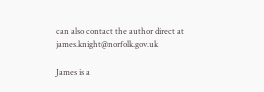can also contact the author direct at james.knight@norfolk.gov.uk

James is a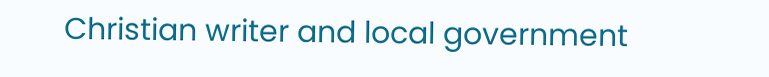Christian writer and local government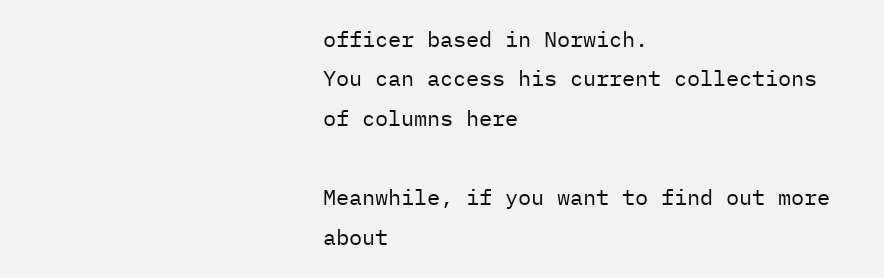officer based in Norwich.
You can access his current collections of columns here

Meanwhile, if you want to find out more about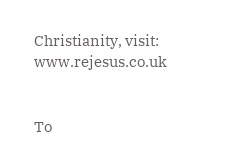Christianity, visit: www.rejesus.co.uk


To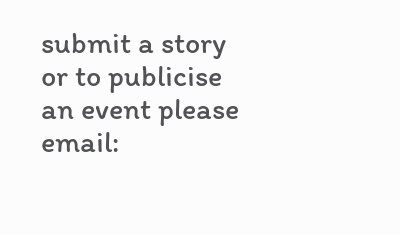submit a story or to publicise an event please email: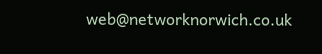web@networknorwich.co.uk